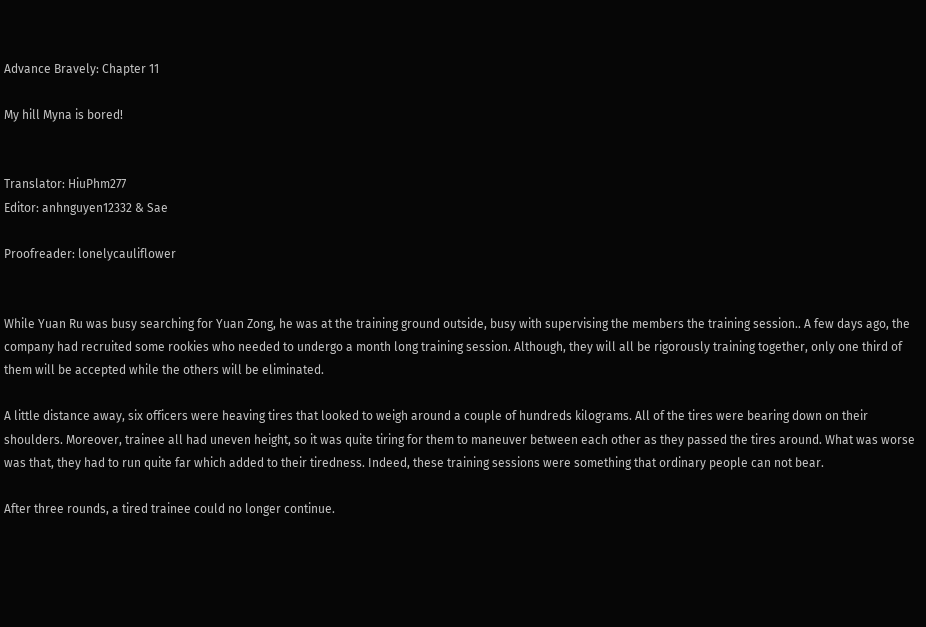Advance Bravely: Chapter 11

My hill Myna is bored!


Translator: HiuPhm277
Editor: anhnguyen12332 & Sae

Proofreader: lonelycauliflower


While Yuan Ru was busy searching for Yuan Zong, he was at the training ground outside, busy with supervising the members the training session.. A few days ago, the company had recruited some rookies who needed to undergo a month long training session. Although, they will all be rigorously training together, only one third of them will be accepted while the others will be eliminated.

A little distance away, six officers were heaving tires that looked to weigh around a couple of hundreds kilograms. All of the tires were bearing down on their shoulders. Moreover, trainee all had uneven height, so it was quite tiring for them to maneuver between each other as they passed the tires around. What was worse was that, they had to run quite far which added to their tiredness. Indeed, these training sessions were something that ordinary people can not bear.

After three rounds, a tired trainee could no longer continue.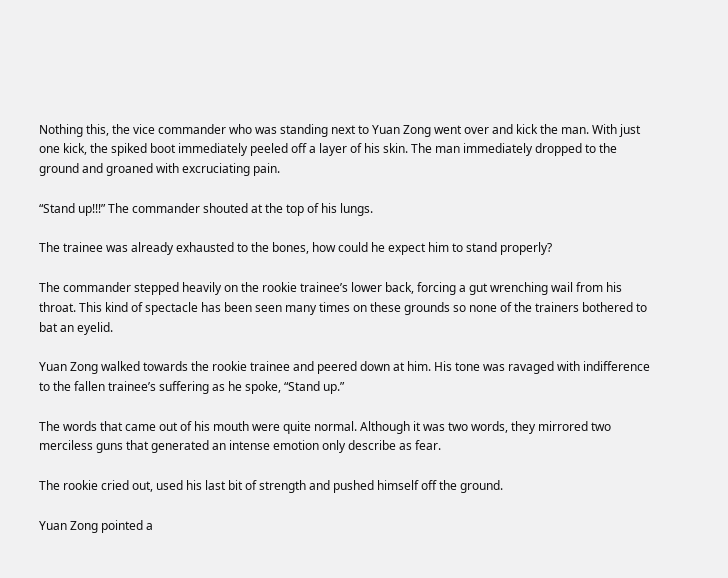Nothing this, the vice commander who was standing next to Yuan Zong went over and kick the man. With just one kick, the spiked boot immediately peeled off a layer of his skin. The man immediately dropped to the ground and groaned with excruciating pain.

“Stand up!!!” The commander shouted at the top of his lungs.

The trainee was already exhausted to the bones, how could he expect him to stand properly?

The commander stepped heavily on the rookie trainee’s lower back, forcing a gut wrenching wail from his throat. This kind of spectacle has been seen many times on these grounds so none of the trainers bothered to bat an eyelid.

Yuan Zong walked towards the rookie trainee and peered down at him. His tone was ravaged with indifference to the fallen trainee’s suffering as he spoke, “Stand up.”

The words that came out of his mouth were quite normal. Although it was two words, they mirrored two merciless guns that generated an intense emotion only describe as fear.

The rookie cried out, used his last bit of strength and pushed himself off the ground.

Yuan Zong pointed a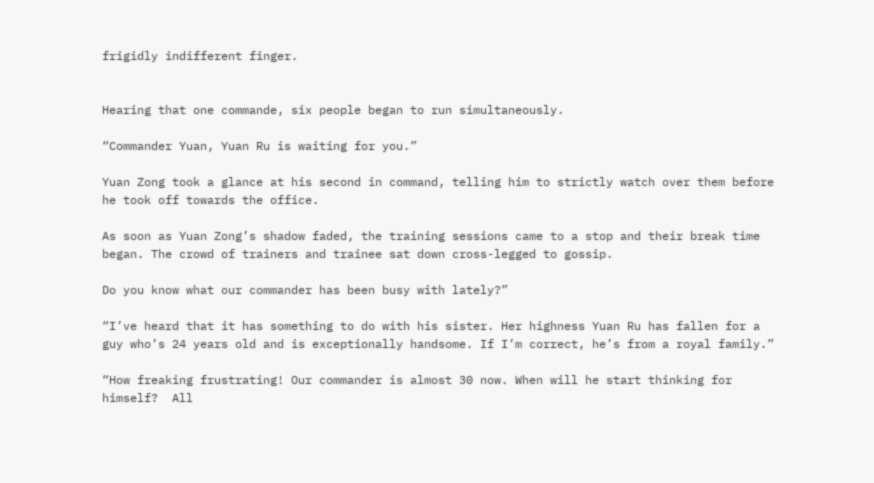frigidly indifferent finger.


Hearing that one commande, six people began to run simultaneously.

“Commander Yuan, Yuan Ru is waiting for you.”

Yuan Zong took a glance at his second in command, telling him to strictly watch over them before he took off towards the office.

As soon as Yuan Zong’s shadow faded, the training sessions came to a stop and their break time began. The crowd of trainers and trainee sat down cross-legged to gossip.

Do you know what our commander has been busy with lately?”

“I’ve heard that it has something to do with his sister. Her highness Yuan Ru has fallen for a guy who’s 24 years old and is exceptionally handsome. If I’m correct, he’s from a royal family.”

“How freaking frustrating! Our commander is almost 30 now. When will he start thinking for himself?  All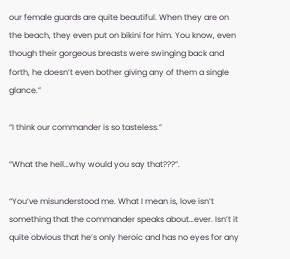our female guards are quite beautiful. When they are on the beach, they even put on bikini for him. You know, even though their gorgeous breasts were swinging back and forth, he doesn’t even bother giving any of them a single glance.”

“I think our commander is so tasteless.”

“What the hell…why would you say that???”.

“You’ve misunderstood me. What I mean is, love isn’t something that the commander speaks about…ever. Isn’t it quite obvious that he’s only heroic and has no eyes for any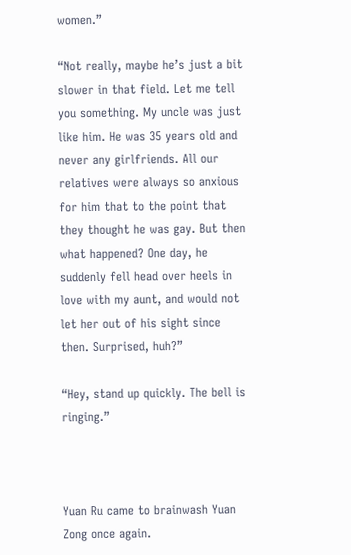women.”

“Not really, maybe he’s just a bit slower in that field. Let me tell you something. My uncle was just like him. He was 35 years old and never any girlfriends. All our relatives were always so anxious for him that to the point that they thought he was gay. But then what happened? One day, he suddenly fell head over heels in love with my aunt, and would not let her out of his sight since then. Surprised, huh?”

“Hey, stand up quickly. The bell is ringing.”



Yuan Ru came to brainwash Yuan Zong once again.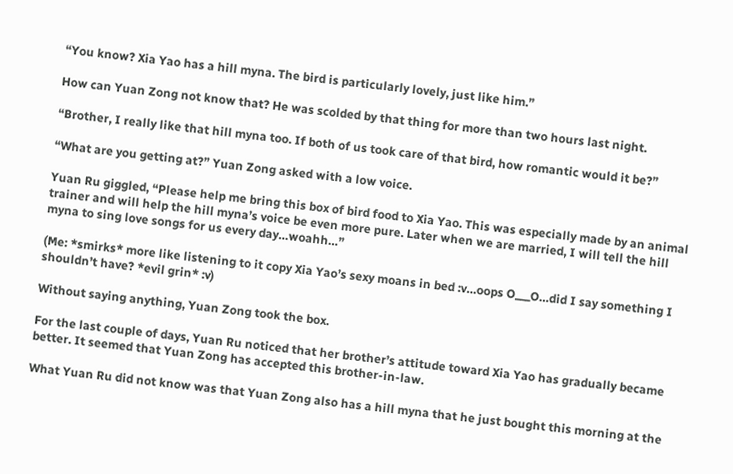“You know? Xia Yao has a hill myna. The bird is particularly lovely, just like him.”

How can Yuan Zong not know that? He was scolded by that thing for more than two hours last night.

“Brother, I really like that hill myna too. If both of us took care of that bird, how romantic would it be?”

“What are you getting at?” Yuan Zong asked with a low voice.

Yuan Ru giggled, “Please help me bring this box of bird food to Xia Yao. This was especially made by an animal trainer and will help the hill myna’s voice be even more pure. Later when we are married, I will tell the hill myna to sing love songs for us every day…woahh…”

(Me: *smirks* more like listening to it copy Xia Yao’s sexy moans in bed :v…oops O___O…did I say something I shouldn’t have? *evil grin* :v)

Without saying anything, Yuan Zong took the box.

For the last couple of days, Yuan Ru noticed that her brother’s attitude toward Xia Yao has gradually became better. It seemed that Yuan Zong has accepted this brother-in-law.

What Yuan Ru did not know was that Yuan Zong also has a hill myna that he just bought this morning at the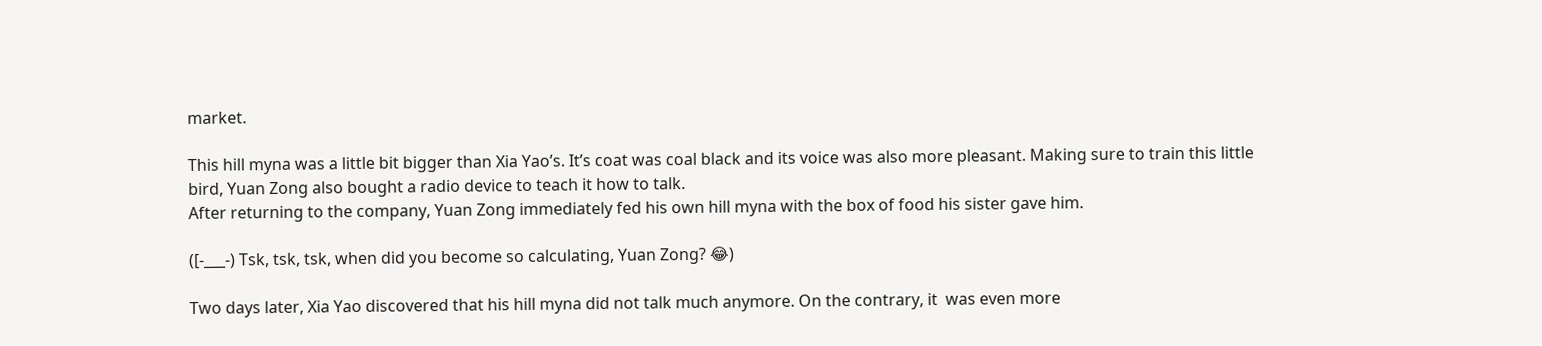market.

This hill myna was a little bit bigger than Xia Yao’s. It’s coat was coal black and its voice was also more pleasant. Making sure to train this little bird, Yuan Zong also bought a radio device to teach it how to talk.
After returning to the company, Yuan Zong immediately fed his own hill myna with the box of food his sister gave him.

([-___-) Tsk, tsk, tsk, when did you become so calculating, Yuan Zong? 😂)

Two days later, Xia Yao discovered that his hill myna did not talk much anymore. On the contrary, it  was even more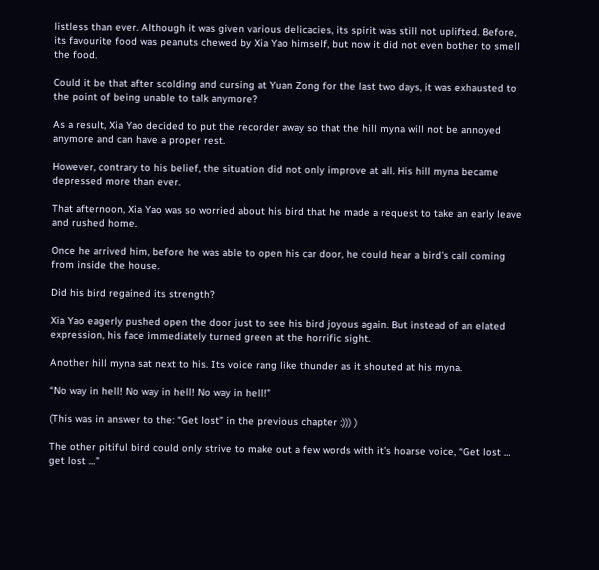listless than ever. Although it was given various delicacies, its spirit was still not uplifted. Before, its favourite food was peanuts chewed by Xia Yao himself, but now it did not even bother to smell the food.

Could it be that after scolding and cursing at Yuan Zong for the last two days, it was exhausted to the point of being unable to talk anymore?

As a result, Xia Yao decided to put the recorder away so that the hill myna will not be annoyed anymore and can have a proper rest.

However, contrary to his belief, the situation did not only improve at all. His hill myna became depressed more than ever.

That afternoon, Xia Yao was so worried about his bird that he made a request to take an early leave and rushed home.

Once he arrived him, before he was able to open his car door, he could hear a bird’s call coming from inside the house.

Did his bird regained its strength?

Xia Yao eagerly pushed open the door just to see his bird joyous again. But instead of an elated expression, his face immediately turned green at the horrific sight.

Another hill myna sat next to his. Its voice rang like thunder as it shouted at his myna.

“No way in hell! No way in hell! No way in hell!”

(This was in answer to the: “Get lost” in the previous chapter :))) )

The other pitiful bird could only strive to make out a few words with it’s hoarse voice, “Get lost … get lost …”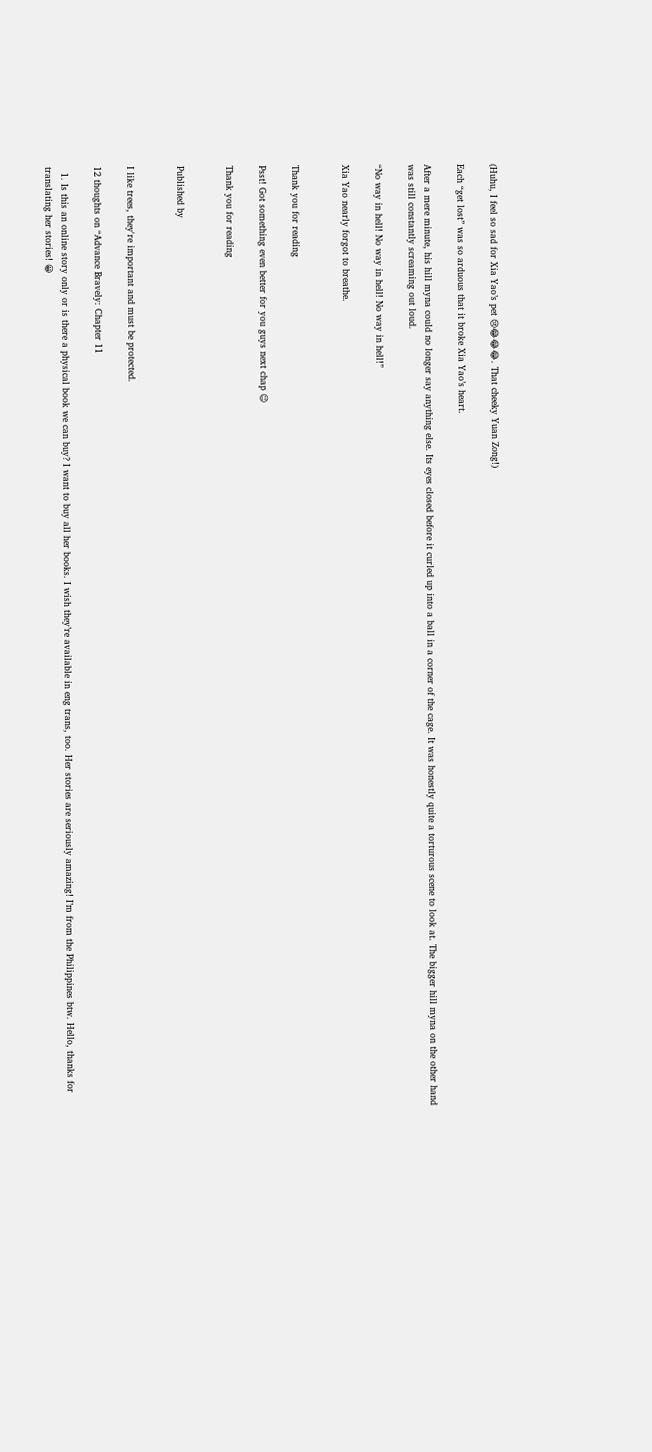(Huhu, I feel so sad for Xia Yao’s pet 😢😂😂😂. That cheeky Yuan Zong!)

Each “get lost” was so arduous that it broke Xia Yao’s heart.

After a mere minute, his hill myna could no longer say anything else. Its eyes closed before it curled up into a ball in a corner of the cage. It was honestly quite a torturous scene to look at. The bigger hill myna on the other hand was still constantly screaming out loud.

“No way in hell! No way in hell! No way in hell!”

Xia Yao nearly forgot to breathe.


Thank you for reading

Psst! Got something even better for you guys next chap 😉

Thank you for reading


Published by


I like trees, they're important and must be protected.

12 thoughts on “Advance Bravely: Chapter 11

  1. Is this an online story only or is there a physical book we can buy? I want to buy all her books. I wish they’re available in eng trans, too. Her stories are seriously amazing! I’m from the Philippines btw. Hello, thanks for translating her stories! 😀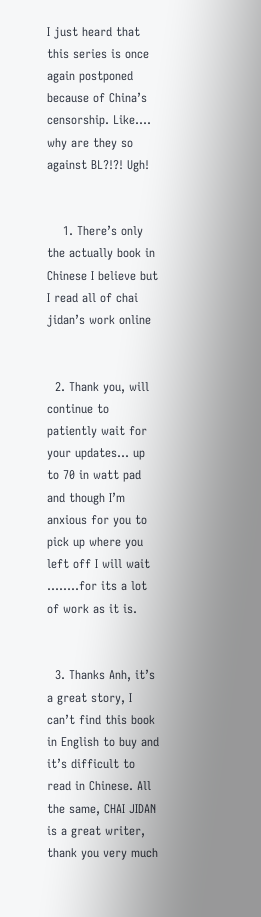I just heard that this series is once again postponed because of China’s censorship. Like…. why are they so against BL?!?! Ugh!


    1. There’s only the actually book in Chinese I believe but I read all of chai jidan’s work online


  2. Thank you, will continue to patiently wait for your updates… up to 70 in watt pad and though I’m anxious for you to pick up where you left off I will wait ……..for its a lot of work as it is.


  3. Thanks Anh, it’s a great story, I can’t find this book in English to buy and it’s difficult to read in Chinese. All the same, CHAI JIDAN is a great writer, thank you very much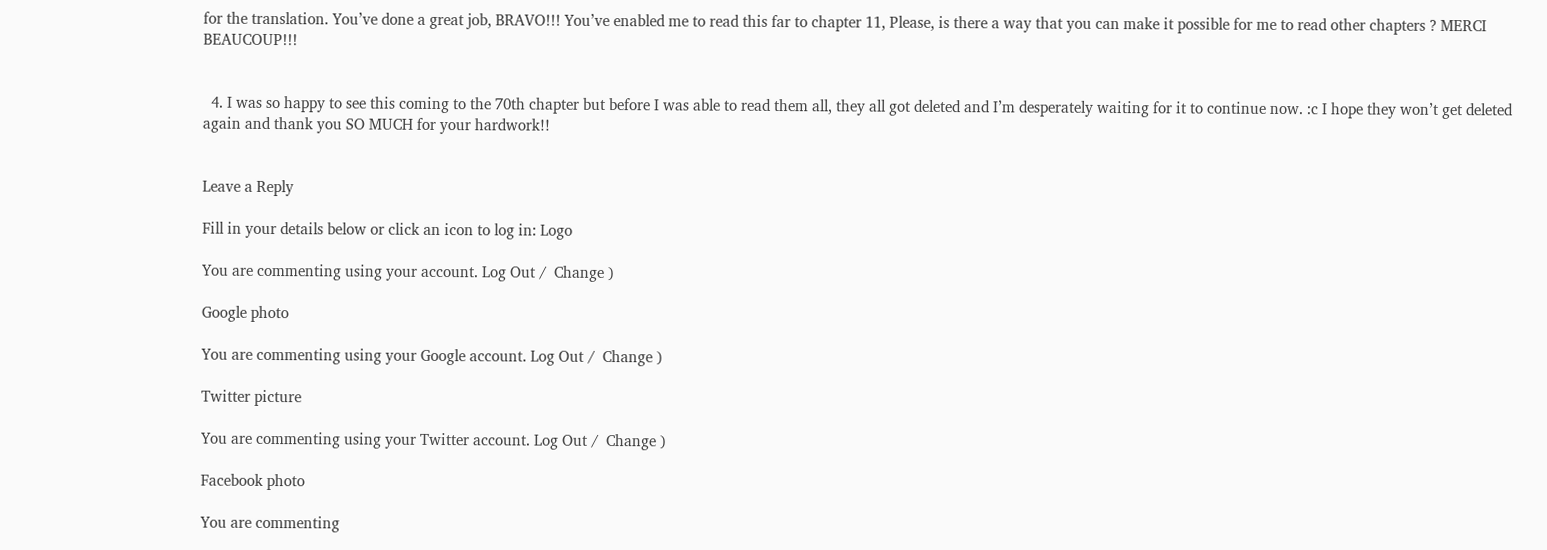for the translation. You’ve done a great job, BRAVO!!! You’ve enabled me to read this far to chapter 11, Please, is there a way that you can make it possible for me to read other chapters ? MERCI BEAUCOUP!!!


  4. I was so happy to see this coming to the 70th chapter but before I was able to read them all, they all got deleted and I’m desperately waiting for it to continue now. :c I hope they won’t get deleted again and thank you SO MUCH for your hardwork!!


Leave a Reply

Fill in your details below or click an icon to log in: Logo

You are commenting using your account. Log Out /  Change )

Google photo

You are commenting using your Google account. Log Out /  Change )

Twitter picture

You are commenting using your Twitter account. Log Out /  Change )

Facebook photo

You are commenting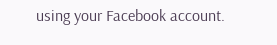using your Facebook account.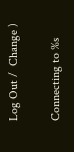Log Out /  Change )

Connecting to %s